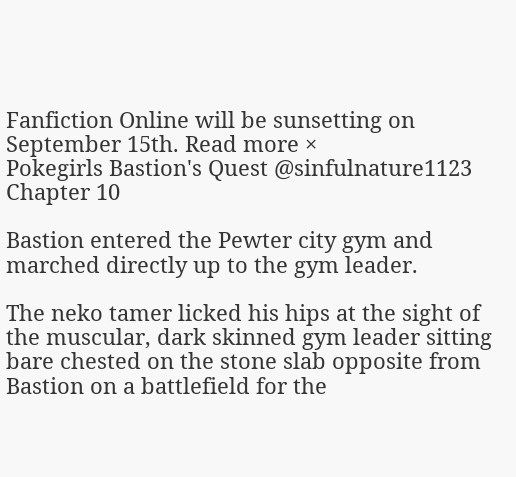Fanfiction Online will be sunsetting on September 15th. Read more ×
Pokegirls Bastion's Quest @sinfulnature1123
Chapter 10

Bastion entered the Pewter city gym and marched directly up to the gym leader.

The neko tamer licked his hips at the sight of the muscular, dark skinned gym leader sitting bare chested on the stone slab opposite from Bastion on a battlefield for the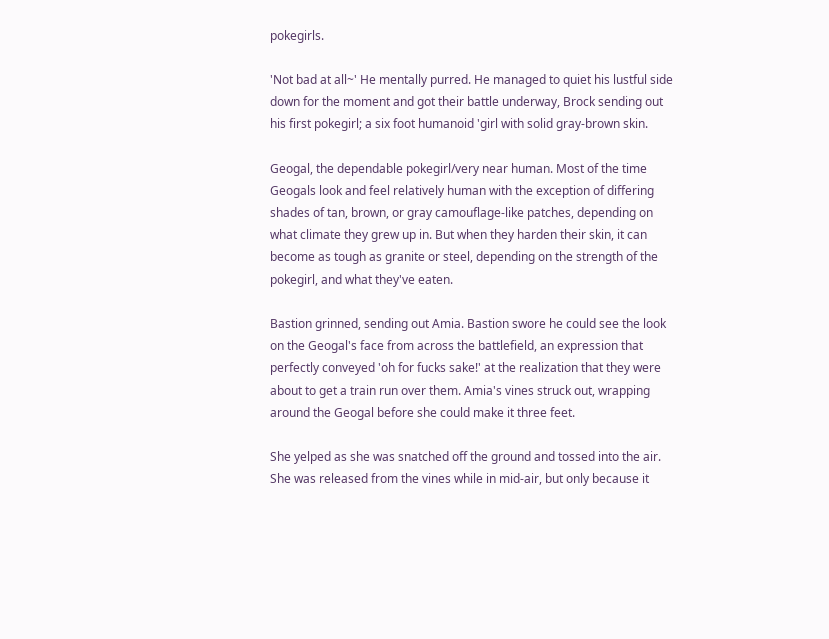pokegirls.

'Not bad at all~' He mentally purred. He managed to quiet his lustful side down for the moment and got their battle underway, Brock sending out his first pokegirl; a six foot humanoid 'girl with solid gray-brown skin.

Geogal, the dependable pokegirl/very near human. Most of the time Geogals look and feel relatively human with the exception of differing shades of tan, brown, or gray camouflage-like patches, depending on what climate they grew up in. But when they harden their skin, it can become as tough as granite or steel, depending on the strength of the pokegirl, and what they've eaten.

Bastion grinned, sending out Amia. Bastion swore he could see the look on the Geogal's face from across the battlefield, an expression that perfectly conveyed 'oh for fucks sake!' at the realization that they were about to get a train run over them. Amia's vines struck out, wrapping around the Geogal before she could make it three feet.

She yelped as she was snatched off the ground and tossed into the air. She was released from the vines while in mid-air, but only because it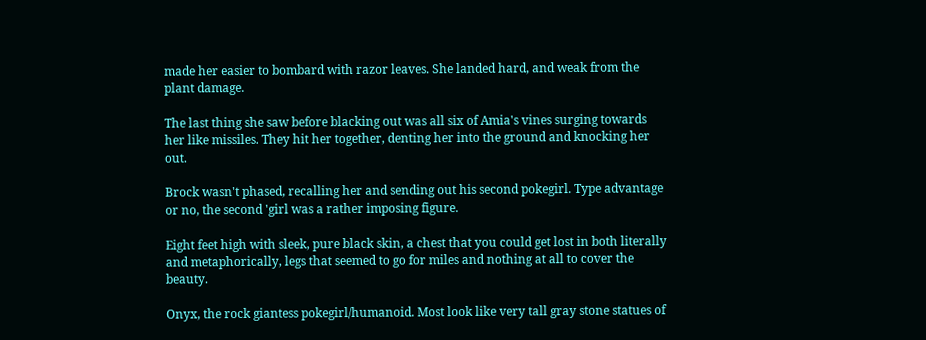made her easier to bombard with razor leaves. She landed hard, and weak from the plant damage.

The last thing she saw before blacking out was all six of Amia's vines surging towards her like missiles. They hit her together, denting her into the ground and knocking her out.

Brock wasn't phased, recalling her and sending out his second pokegirl. Type advantage or no, the second 'girl was a rather imposing figure.

Eight feet high with sleek, pure black skin, a chest that you could get lost in both literally and metaphorically, legs that seemed to go for miles and nothing at all to cover the beauty.

Onyx, the rock giantess pokegirl/humanoid. Most look like very tall gray stone statues of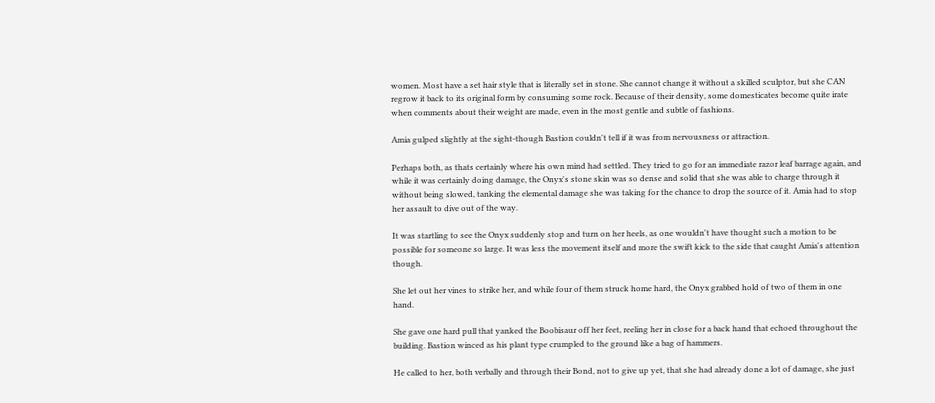women. Most have a set hair style that is literally set in stone. She cannot change it without a skilled sculptor, but she CAN regrow it back to its original form by consuming some rock. Because of their density, some domesticates become quite irate when comments about their weight are made, even in the most gentle and subtle of fashions.

Amia gulped slightly at the sight-though Bastion couldn't tell if it was from nervousness or attraction.

Perhaps both, as thats certainly where his own mind had settled. They tried to go for an immediate razor leaf barrage again, and while it was certainly doing damage, the Onyx's stone skin was so dense and solid that she was able to charge through it without being slowed, tanking the elemental damage she was taking for the chance to drop the source of it. Amia had to stop her assault to dive out of the way.

It was startling to see the Onyx suddenly stop and turn on her heels, as one wouldn't have thought such a motion to be possible for someone so large. It was less the movement itself and more the swift kick to the side that caught Amia's attention though.

She let out her vines to strike her, and while four of them struck home hard, the Onyx grabbed hold of two of them in one hand.

She gave one hard pull that yanked the Boobisaur off her feet, reeling her in close for a back hand that echoed throughout the building. Bastion winced as his plant type crumpled to the ground like a bag of hammers.

He called to her, both verbally and through their Bond, not to give up yet, that she had already done a lot of damage, she just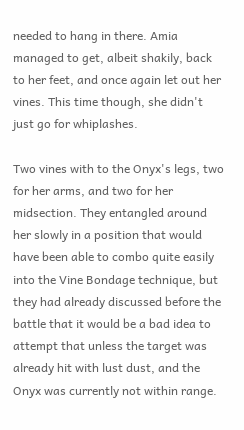needed to hang in there. Amia managed to get, albeit shakily, back to her feet, and once again let out her vines. This time though, she didn't just go for whiplashes.

Two vines with to the Onyx's legs, two for her arms, and two for her midsection. They entangled around her slowly in a position that would have been able to combo quite easily into the Vine Bondage technique, but they had already discussed before the battle that it would be a bad idea to attempt that unless the target was already hit with lust dust, and the Onyx was currently not within range.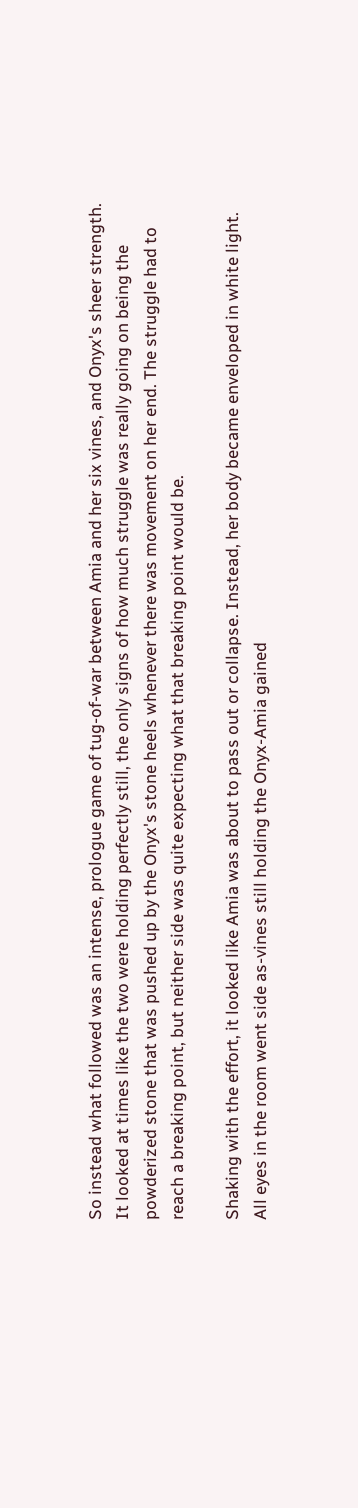So instead what followed was an intense, prologue game of tug-of-war between Amia and her six vines, and Onyx's sheer strength. It looked at times like the two were holding perfectly still, the only signs of how much struggle was really going on being the powderized stone that was pushed up by the Onyx's stone heels whenever there was movement on her end. The struggle had to reach a breaking point, but neither side was quite expecting what that breaking point would be.

Shaking with the effort, it looked like Amia was about to pass out or collapse. Instead, her body became enveloped in white light. All eyes in the room went side as-vines still holding the Onyx-Amia gained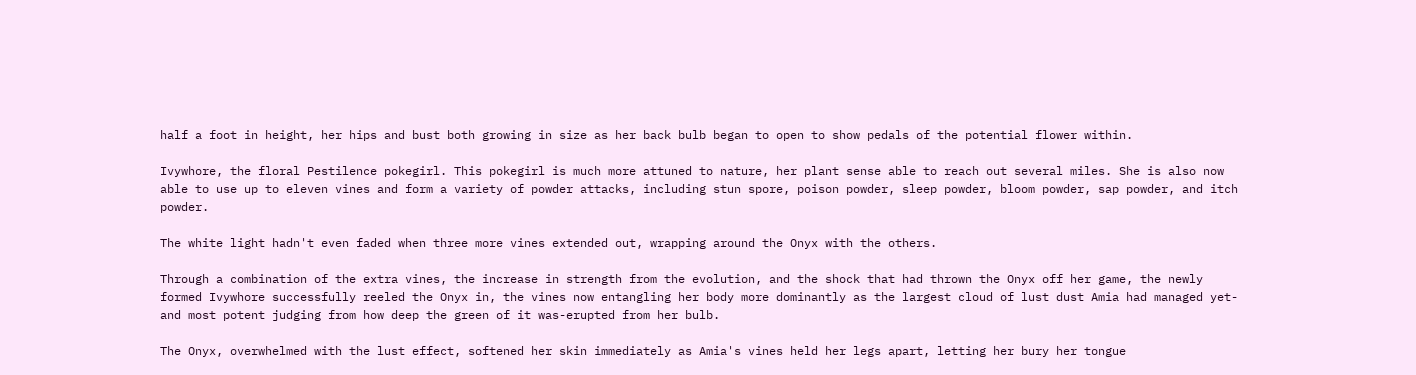half a foot in height, her hips and bust both growing in size as her back bulb began to open to show pedals of the potential flower within.

Ivywhore, the floral Pestilence pokegirl. This pokegirl is much more attuned to nature, her plant sense able to reach out several miles. She is also now able to use up to eleven vines and form a variety of powder attacks, including stun spore, poison powder, sleep powder, bloom powder, sap powder, and itch powder.

The white light hadn't even faded when three more vines extended out, wrapping around the Onyx with the others.

Through a combination of the extra vines, the increase in strength from the evolution, and the shock that had thrown the Onyx off her game, the newly formed Ivywhore successfully reeled the Onyx in, the vines now entangling her body more dominantly as the largest cloud of lust dust Amia had managed yet-and most potent judging from how deep the green of it was-erupted from her bulb.

The Onyx, overwhelmed with the lust effect, softened her skin immediately as Amia's vines held her legs apart, letting her bury her tongue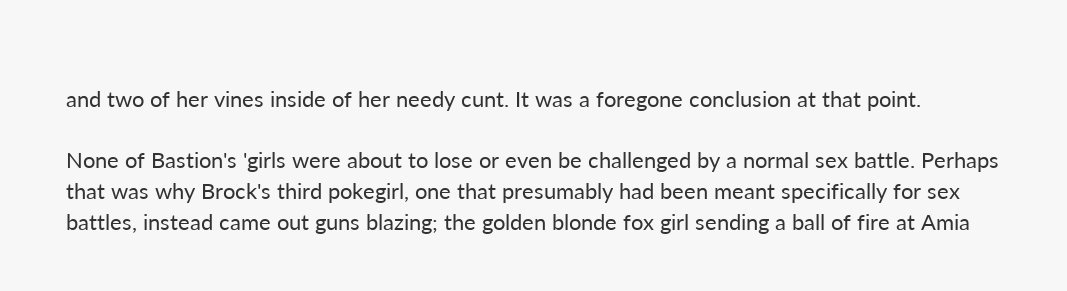and two of her vines inside of her needy cunt. It was a foregone conclusion at that point.

None of Bastion's 'girls were about to lose or even be challenged by a normal sex battle. Perhaps that was why Brock's third pokegirl, one that presumably had been meant specifically for sex battles, instead came out guns blazing; the golden blonde fox girl sending a ball of fire at Amia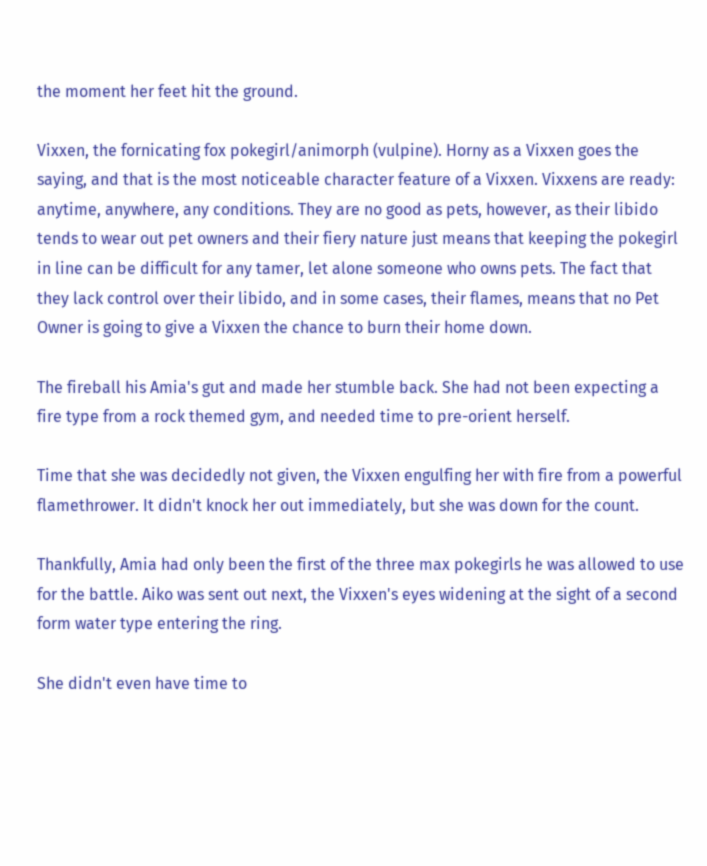the moment her feet hit the ground.

Vixxen, the fornicating fox pokegirl/animorph (vulpine). Horny as a Vixxen goes the saying, and that is the most noticeable character feature of a Vixxen. Vixxens are ready: anytime, anywhere, any conditions. They are no good as pets, however, as their libido tends to wear out pet owners and their fiery nature just means that keeping the pokegirl in line can be difficult for any tamer, let alone someone who owns pets. The fact that they lack control over their libido, and in some cases, their flames, means that no Pet Owner is going to give a Vixxen the chance to burn their home down.

The fireball his Amia's gut and made her stumble back. She had not been expecting a fire type from a rock themed gym, and needed time to pre-orient herself.

Time that she was decidedly not given, the Vixxen engulfing her with fire from a powerful flamethrower. It didn't knock her out immediately, but she was down for the count.

Thankfully, Amia had only been the first of the three max pokegirls he was allowed to use for the battle. Aiko was sent out next, the Vixxen's eyes widening at the sight of a second form water type entering the ring.

She didn't even have time to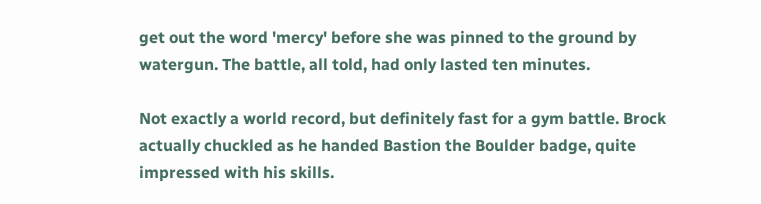get out the word 'mercy' before she was pinned to the ground by watergun. The battle, all told, had only lasted ten minutes.

Not exactly a world record, but definitely fast for a gym battle. Brock actually chuckled as he handed Bastion the Boulder badge, quite impressed with his skills.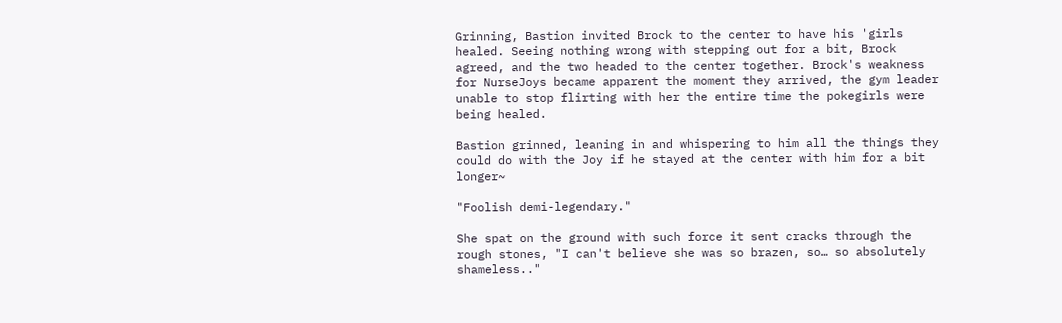Grinning, Bastion invited Brock to the center to have his 'girls healed. Seeing nothing wrong with stepping out for a bit, Brock agreed, and the two headed to the center together. Brock's weakness for NurseJoys became apparent the moment they arrived, the gym leader unable to stop flirting with her the entire time the pokegirls were being healed.

Bastion grinned, leaning in and whispering to him all the things they could do with the Joy if he stayed at the center with him for a bit longer~

"Foolish demi-legendary."

She spat on the ground with such force it sent cracks through the rough stones, "I can't believe she was so brazen, so… so absolutely shameless.."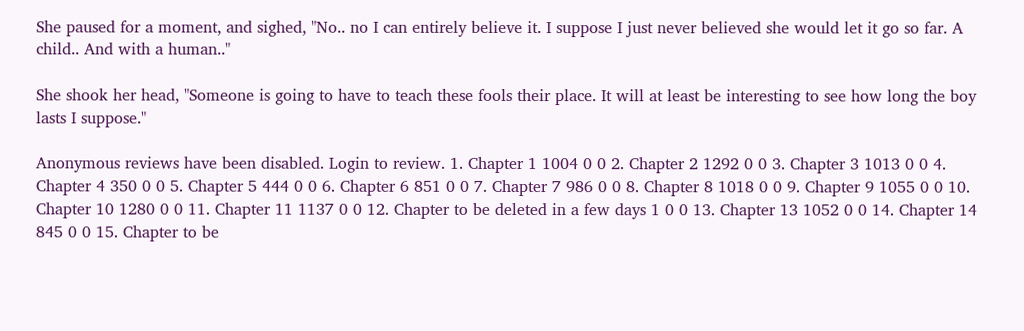She paused for a moment, and sighed, "No.. no I can entirely believe it. I suppose I just never believed she would let it go so far. A child.. And with a human.."

She shook her head, "Someone is going to have to teach these fools their place. It will at least be interesting to see how long the boy lasts I suppose."

Anonymous reviews have been disabled. Login to review. 1. Chapter 1 1004 0 0 2. Chapter 2 1292 0 0 3. Chapter 3 1013 0 0 4. Chapter 4 350 0 0 5. Chapter 5 444 0 0 6. Chapter 6 851 0 0 7. Chapter 7 986 0 0 8. Chapter 8 1018 0 0 9. Chapter 9 1055 0 0 10. Chapter 10 1280 0 0 11. Chapter 11 1137 0 0 12. Chapter to be deleted in a few days 1 0 0 13. Chapter 13 1052 0 0 14. Chapter 14 845 0 0 15. Chapter to be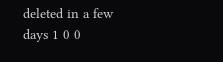deleted in a few days 1 0 0